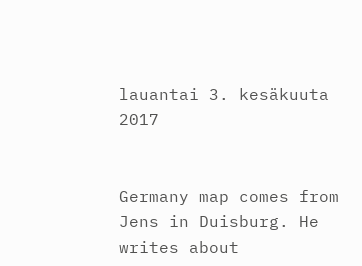lauantai 3. kesäkuuta 2017


Germany map comes from Jens in Duisburg. He writes about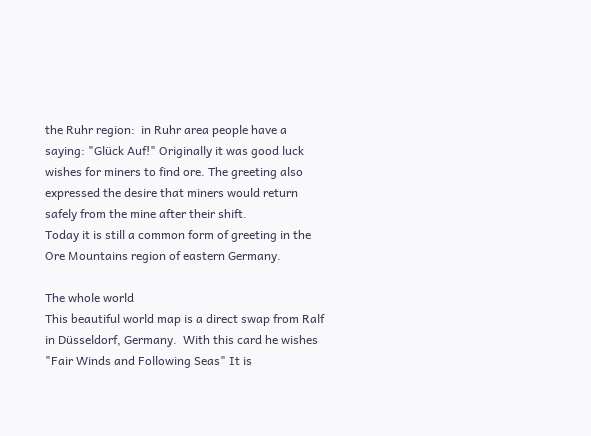the Ruhr region:  in Ruhr area people have a saying: "Glück Auf!" Originally it was good luck wishes for miners to find ore. The greeting also expressed the desire that miners would return safely from the mine after their shift.
Today it is still a common form of greeting in the Ore Mountains region of eastern Germany.

The whole world
This beautiful world map is a direct swap from Ralf in Düsseldorf, Germany.  With this card he wishes "Fair Winds and Following Seas" It is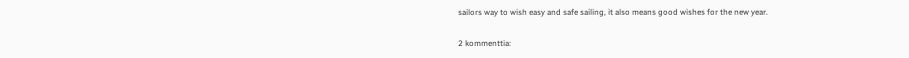sailors way to wish easy and safe sailing, it also means good wishes for the new year.

2 kommenttia: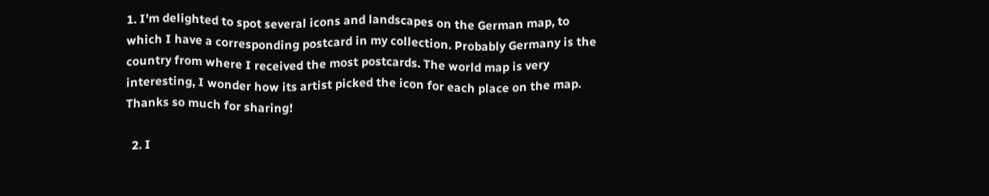1. I'm delighted to spot several icons and landscapes on the German map, to which I have a corresponding postcard in my collection. Probably Germany is the country from where I received the most postcards. The world map is very interesting, I wonder how its artist picked the icon for each place on the map. Thanks so much for sharing!

  2. I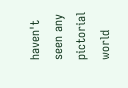haven't seen any pictorial world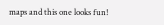maps and this one looks fun!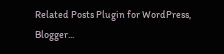Related Posts Plugin for WordPress, Blogger...